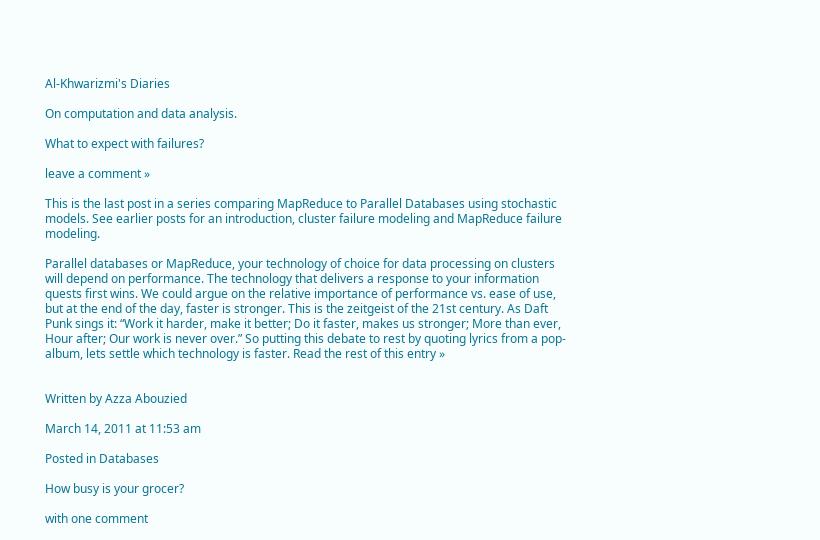Al-Khwarizmi's Diaries

On computation and data analysis.

What to expect with failures?

leave a comment »

This is the last post in a series comparing MapReduce to Parallel Databases using stochastic models. See earlier posts for an introduction, cluster failure modeling and MapReduce failure modeling.

Parallel databases or MapReduce, your technology of choice for data processing on clusters will depend on performance. The technology that delivers a response to your information quests first wins. We could argue on the relative importance of performance vs. ease of use, but at the end of the day, faster is stronger. This is the zeitgeist of the 21st century. As Daft Punk sings it: “Work it harder, make it better; Do it faster, makes us stronger; More than ever, Hour after; Our work is never over.” So putting this debate to rest by quoting lyrics from a pop-album, lets settle which technology is faster. Read the rest of this entry »


Written by Azza Abouzied

March 14, 2011 at 11:53 am

Posted in Databases

How busy is your grocer?

with one comment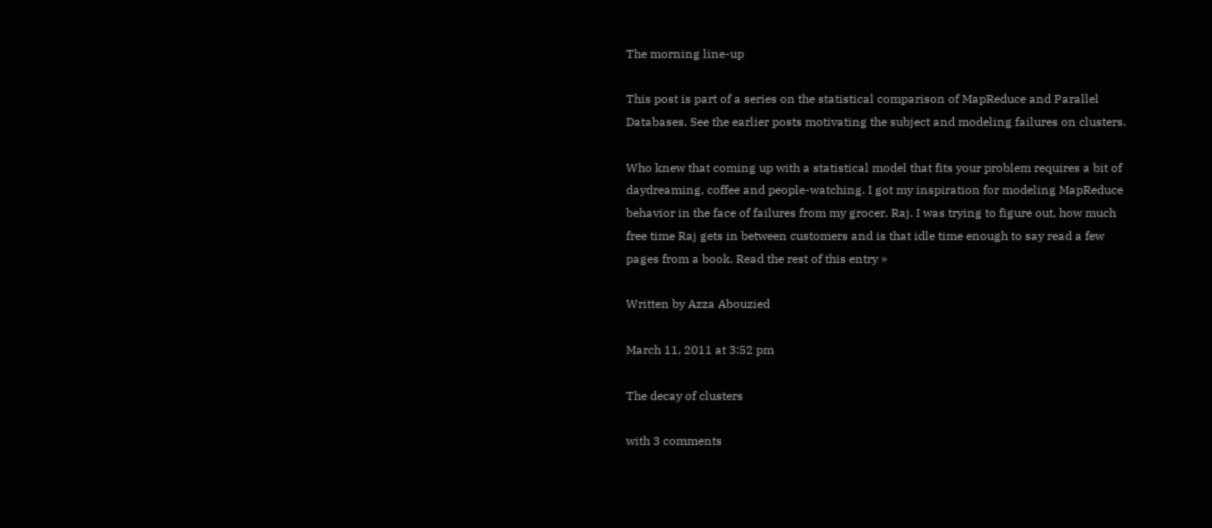The morning line-up

This post is part of a series on the statistical comparison of MapReduce and Parallel Databases. See the earlier posts motivating the subject and modeling failures on clusters.

Who knew that coming up with a statistical model that fits your problem requires a bit of daydreaming, coffee and people-watching. I got my inspiration for modeling MapReduce behavior in the face of failures from my grocer, Raj. I was trying to figure out, how much free time Raj gets in between customers and is that idle time enough to say read a few pages from a book. Read the rest of this entry »

Written by Azza Abouzied

March 11, 2011 at 3:52 pm

The decay of clusters

with 3 comments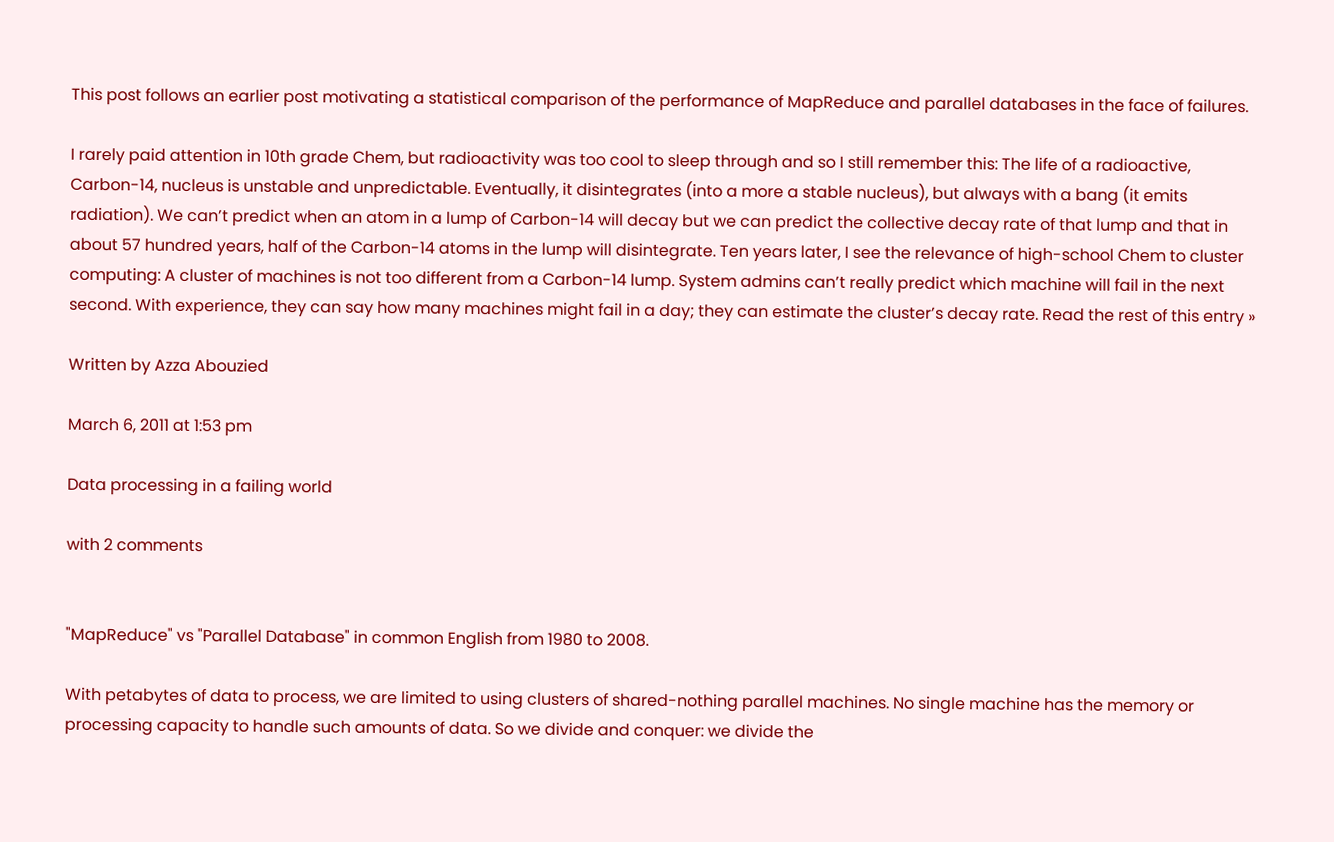This post follows an earlier post motivating a statistical comparison of the performance of MapReduce and parallel databases in the face of failures.

I rarely paid attention in 10th grade Chem, but radioactivity was too cool to sleep through and so I still remember this: The life of a radioactive, Carbon-14, nucleus is unstable and unpredictable. Eventually, it disintegrates (into a more a stable nucleus), but always with a bang (it emits radiation). We can’t predict when an atom in a lump of Carbon-14 will decay but we can predict the collective decay rate of that lump and that in about 57 hundred years, half of the Carbon-14 atoms in the lump will disintegrate. Ten years later, I see the relevance of high-school Chem to cluster computing: A cluster of machines is not too different from a Carbon-14 lump. System admins can’t really predict which machine will fail in the next second. With experience, they can say how many machines might fail in a day; they can estimate the cluster’s decay rate. Read the rest of this entry »

Written by Azza Abouzied

March 6, 2011 at 1:53 pm

Data processing in a failing world

with 2 comments


"MapReduce" vs "Parallel Database" in common English from 1980 to 2008.

With petabytes of data to process, we are limited to using clusters of shared-nothing parallel machines. No single machine has the memory or processing capacity to handle such amounts of data. So we divide and conquer: we divide the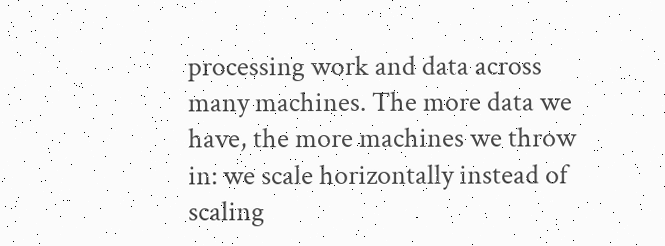processing work and data across many machines. The more data we have, the more machines we throw in: we scale horizontally instead of scaling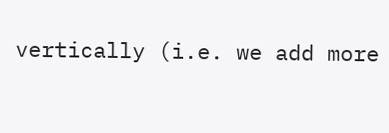vertically (i.e. we add more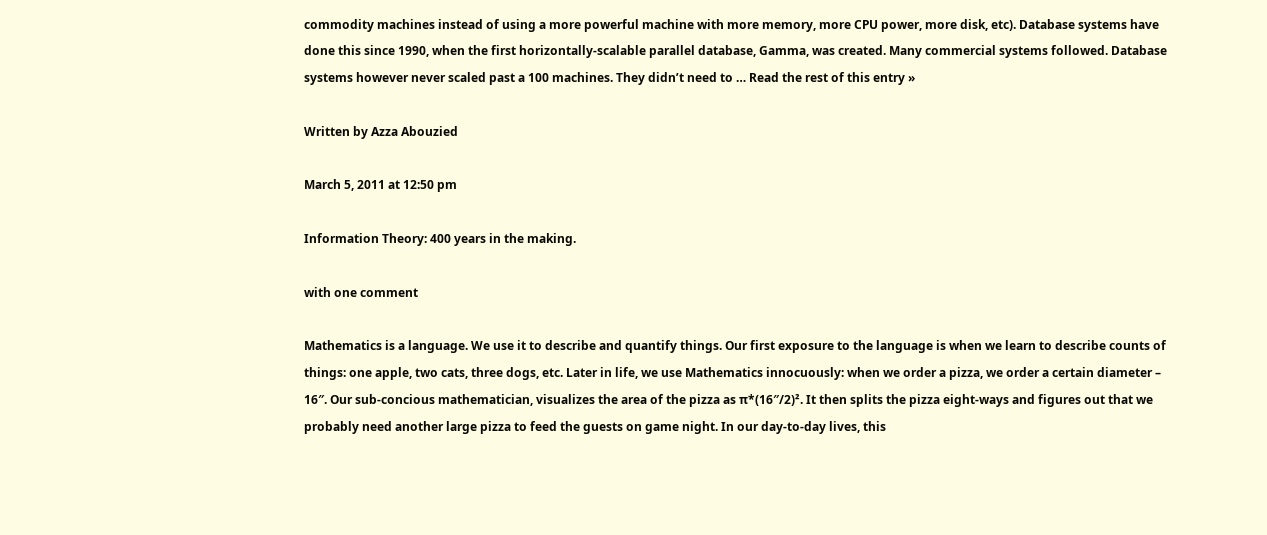commodity machines instead of using a more powerful machine with more memory, more CPU power, more disk, etc). Database systems have done this since 1990, when the first horizontally-scalable parallel database, Gamma, was created. Many commercial systems followed. Database systems however never scaled past a 100 machines. They didn’t need to … Read the rest of this entry »

Written by Azza Abouzied

March 5, 2011 at 12:50 pm

Information Theory: 400 years in the making.

with one comment

Mathematics is a language. We use it to describe and quantify things. Our first exposure to the language is when we learn to describe counts of things: one apple, two cats, three dogs, etc. Later in life, we use Mathematics innocuously: when we order a pizza, we order a certain diameter – 16″. Our sub-concious mathematician, visualizes the area of the pizza as π*(16″/2)². It then splits the pizza eight-ways and figures out that we probably need another large pizza to feed the guests on game night. In our day-to-day lives, this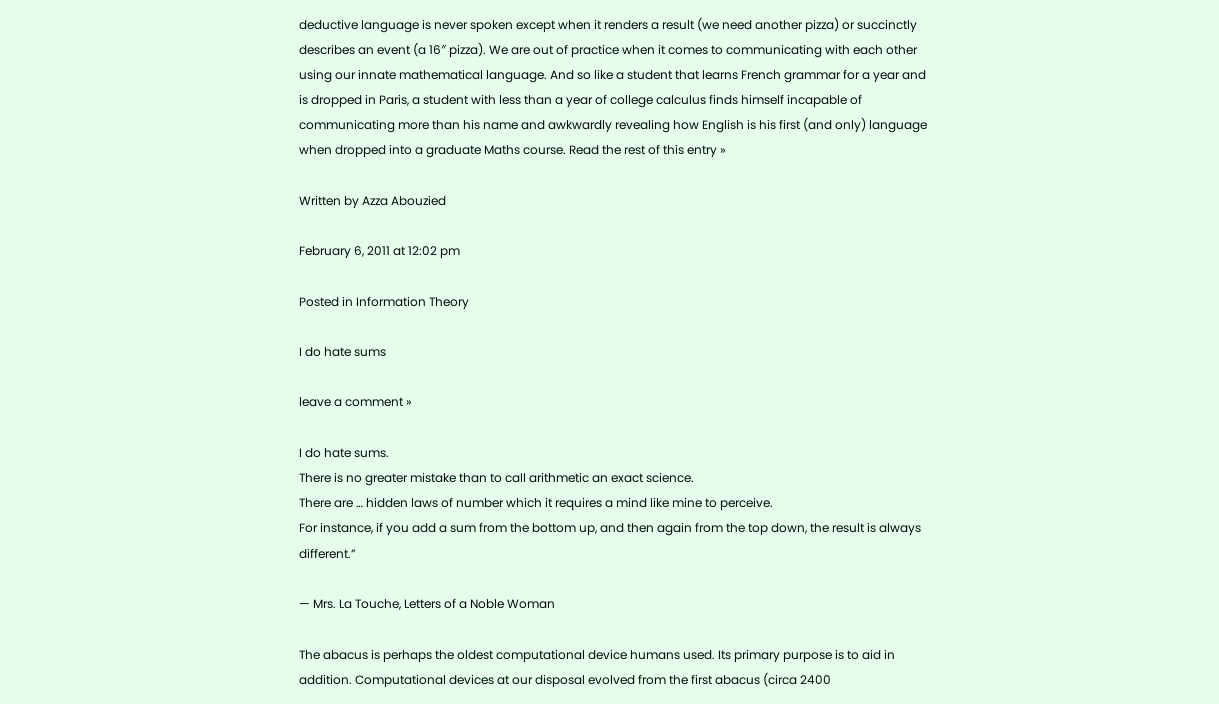deductive language is never spoken except when it renders a result (we need another pizza) or succinctly describes an event (a 16″ pizza). We are out of practice when it comes to communicating with each other using our innate mathematical language. And so like a student that learns French grammar for a year and is dropped in Paris, a student with less than a year of college calculus finds himself incapable of communicating more than his name and awkwardly revealing how English is his first (and only) language when dropped into a graduate Maths course. Read the rest of this entry »

Written by Azza Abouzied

February 6, 2011 at 12:02 pm

Posted in Information Theory

I do hate sums

leave a comment »

I do hate sums.
There is no greater mistake than to call arithmetic an exact science.
There are … hidden laws of number which it requires a mind like mine to perceive.
For instance, if you add a sum from the bottom up, and then again from the top down, the result is always different.”

— Mrs. La Touche, Letters of a Noble Woman

The abacus is perhaps the oldest computational device humans used. Its primary purpose is to aid in addition. Computational devices at our disposal evolved from the first abacus (circa 2400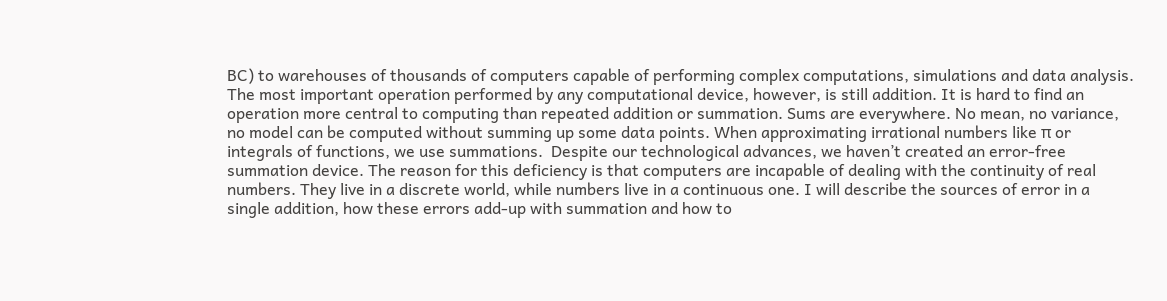BC) to warehouses of thousands of computers capable of performing complex computations, simulations and data analysis. The most important operation performed by any computational device, however, is still addition. It is hard to find an operation more central to computing than repeated addition or summation. Sums are everywhere. No mean, no variance, no model can be computed without summing up some data points. When approximating irrational numbers like π or integrals of functions, we use summations.  Despite our technological advances, we haven’t created an error-free summation device. The reason for this deficiency is that computers are incapable of dealing with the continuity of real numbers. They live in a discrete world, while numbers live in a continuous one. I will describe the sources of error in a single addition, how these errors add-up with summation and how to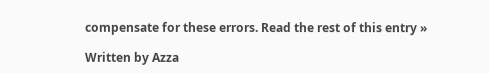compensate for these errors. Read the rest of this entry »

Written by Azza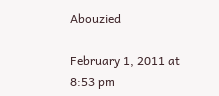Abouzied

February 1, 2011 at 8:53 pm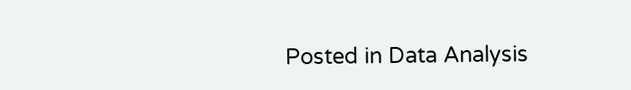Posted in Data Analysis